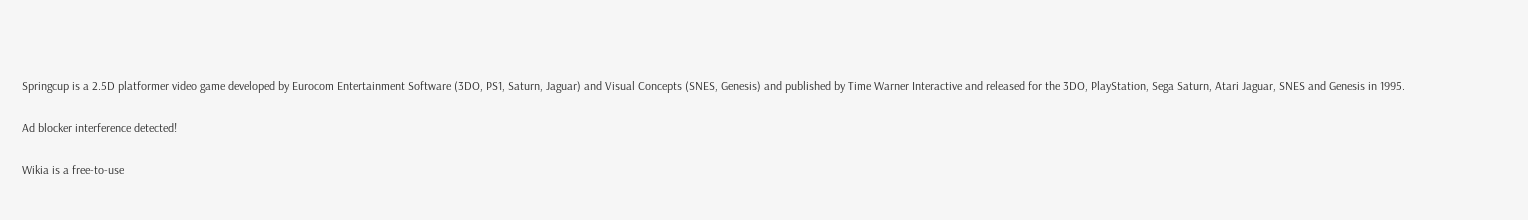Springcup is a 2.5D platformer video game developed by Eurocom Entertainment Software (3DO, PS1, Saturn, Jaguar) and Visual Concepts (SNES, Genesis) and published by Time Warner Interactive and released for the 3DO, PlayStation, Sega Saturn, Atari Jaguar, SNES and Genesis in 1995.

Ad blocker interference detected!

Wikia is a free-to-use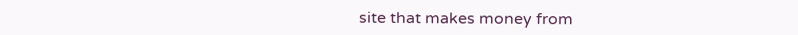site that makes money from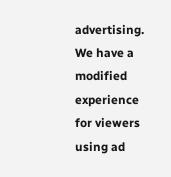advertising. We have a modified experience for viewers using ad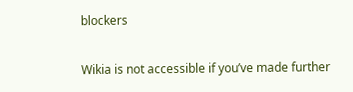blockers

Wikia is not accessible if you’ve made further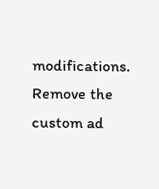modifications. Remove the custom ad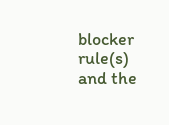blocker rule(s) and the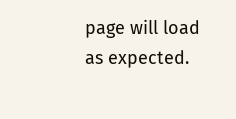page will load as expected.